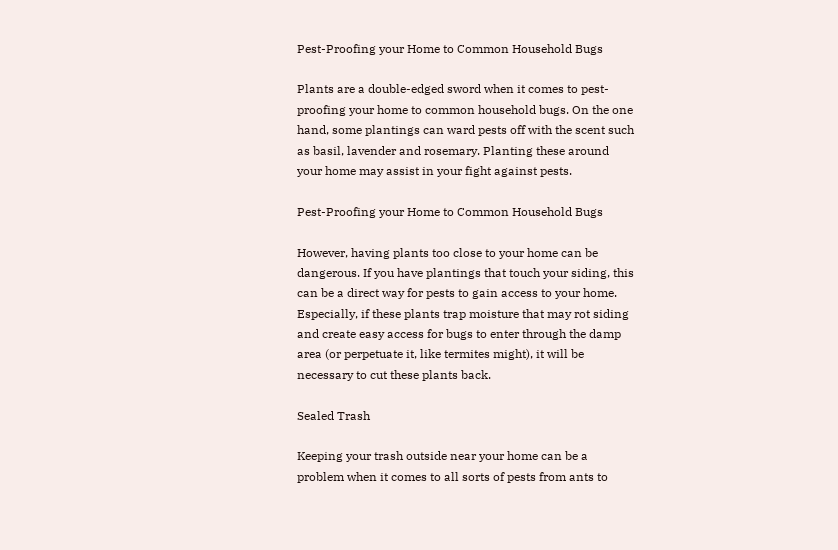Pest-Proofing your Home to Common Household Bugs

Plants are a double-edged sword when it comes to pest-proofing your home to common household bugs. On the one hand, some plantings can ward pests off with the scent such as basil, lavender and rosemary. Planting these around your home may assist in your fight against pests.

Pest-Proofing your Home to Common Household Bugs

However, having plants too close to your home can be dangerous. If you have plantings that touch your siding, this can be a direct way for pests to gain access to your home. Especially, if these plants trap moisture that may rot siding and create easy access for bugs to enter through the damp area (or perpetuate it, like termites might), it will be necessary to cut these plants back.

Sealed Trash

Keeping your trash outside near your home can be a problem when it comes to all sorts of pests from ants to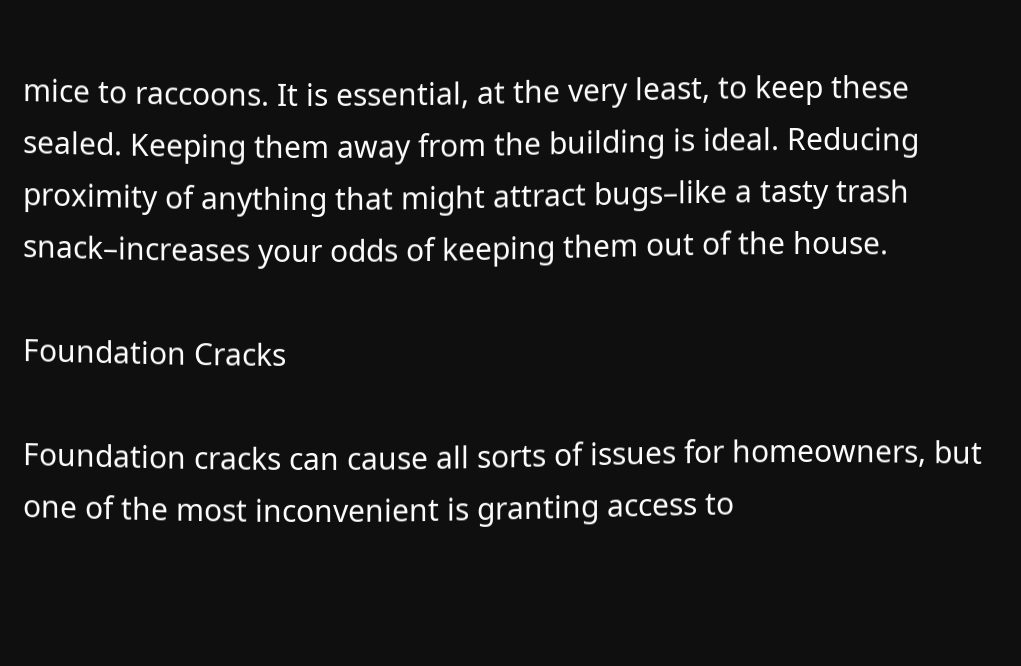mice to raccoons. It is essential, at the very least, to keep these sealed. Keeping them away from the building is ideal. Reducing proximity of anything that might attract bugs–like a tasty trash snack–increases your odds of keeping them out of the house.

Foundation Cracks

Foundation cracks can cause all sorts of issues for homeowners, but one of the most inconvenient is granting access to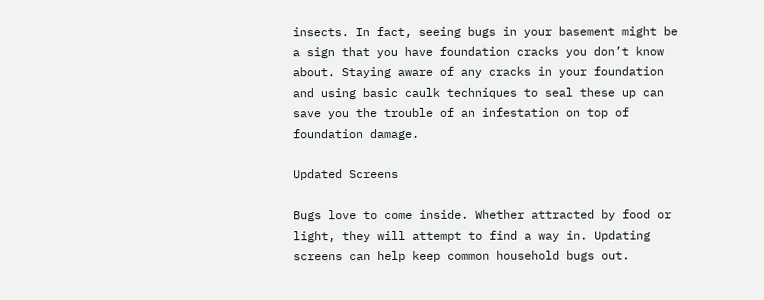insects. In fact, seeing bugs in your basement might be a sign that you have foundation cracks you don’t know about. Staying aware of any cracks in your foundation and using basic caulk techniques to seal these up can save you the trouble of an infestation on top of foundation damage.

Updated Screens

Bugs love to come inside. Whether attracted by food or light, they will attempt to find a way in. Updating screens can help keep common household bugs out.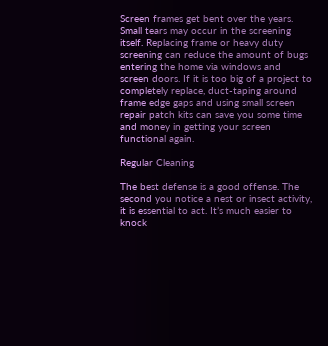Screen frames get bent over the years. Small tears may occur in the screening itself. Replacing frame or heavy duty screening can reduce the amount of bugs entering the home via windows and screen doors. If it is too big of a project to completely replace, duct-taping around frame edge gaps and using small screen repair patch kits can save you some time and money in getting your screen functional again.

Regular Cleaning

The best defense is a good offense. The second you notice a nest or insect activity, it is essential to act. It’s much easier to knock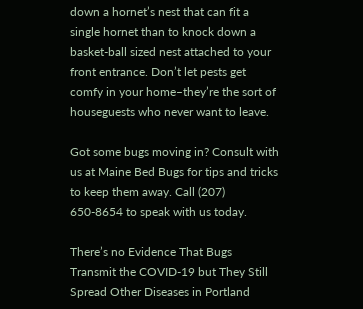down a hornet’s nest that can fit a single hornet than to knock down a basket-ball sized nest attached to your front entrance. Don’t let pests get comfy in your home–they’re the sort of houseguests who never want to leave.

Got some bugs moving in? Consult with us at Maine Bed Bugs for tips and tricks to keep them away. Call (207) 650-8654 to speak with us today.

There’s no Evidence That Bugs Transmit the COVID-19 but They Still Spread Other Diseases in Portland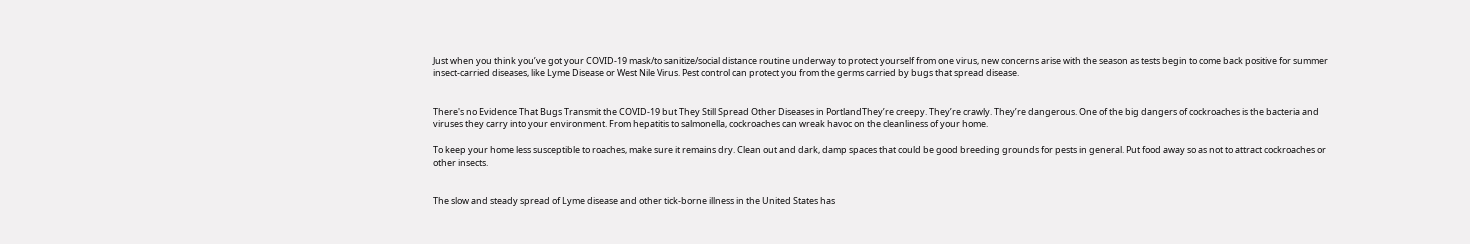Just when you think you’ve got your COVID-19 mask/to sanitize/social distance routine underway to protect yourself from one virus, new concerns arise with the season as tests begin to come back positive for summer insect-carried diseases, like Lyme Disease or West Nile Virus. Pest control can protect you from the germs carried by bugs that spread disease.


There's no Evidence That Bugs Transmit the COVID-19 but They Still Spread Other Diseases in PortlandThey’re creepy. They’re crawly. They’re dangerous. One of the big dangers of cockroaches is the bacteria and viruses they carry into your environment. From hepatitis to salmonella, cockroaches can wreak havoc on the cleanliness of your home.

To keep your home less susceptible to roaches, make sure it remains dry. Clean out and dark, damp spaces that could be good breeding grounds for pests in general. Put food away so as not to attract cockroaches or other insects.


The slow and steady spread of Lyme disease and other tick-borne illness in the United States has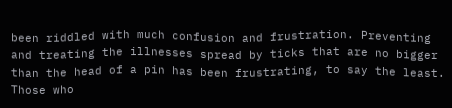been riddled with much confusion and frustration. Preventing and treating the illnesses spread by ticks that are no bigger than the head of a pin has been frustrating, to say the least. Those who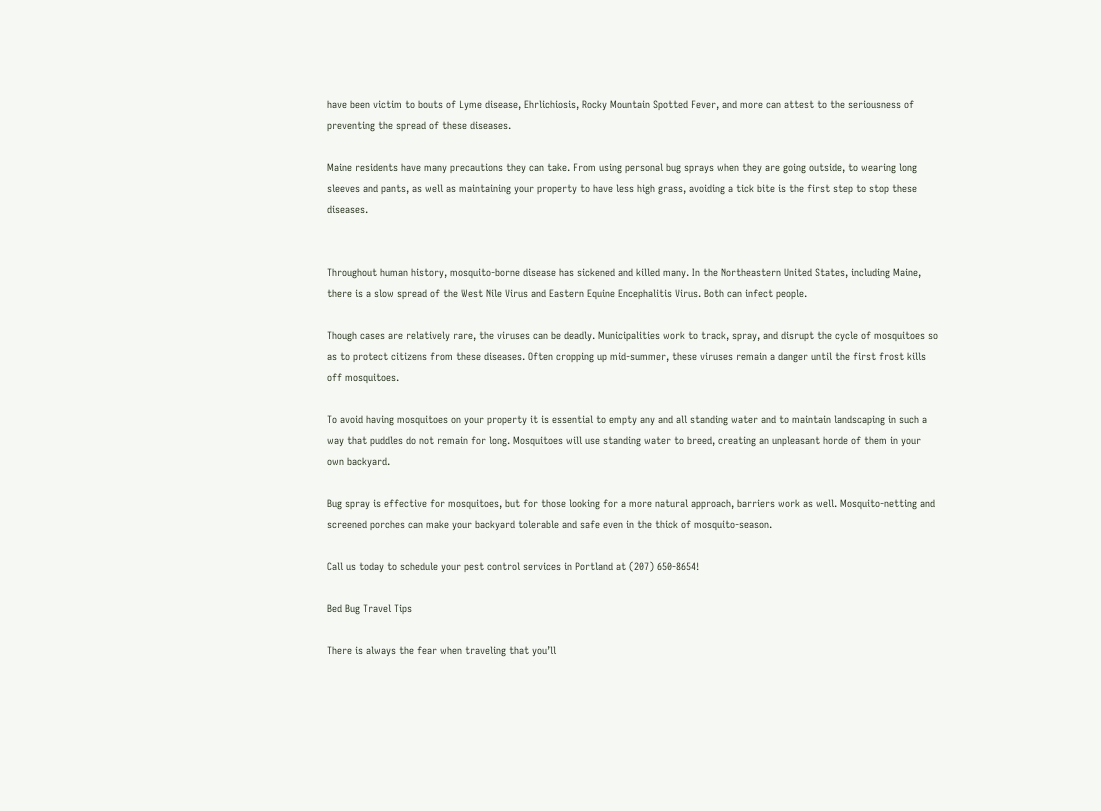have been victim to bouts of Lyme disease, Ehrlichiosis, Rocky Mountain Spotted Fever, and more can attest to the seriousness of preventing the spread of these diseases.

Maine residents have many precautions they can take. From using personal bug sprays when they are going outside, to wearing long sleeves and pants, as well as maintaining your property to have less high grass, avoiding a tick bite is the first step to stop these diseases.


Throughout human history, mosquito-borne disease has sickened and killed many. In the Northeastern United States, including Maine, there is a slow spread of the West Nile Virus and Eastern Equine Encephalitis Virus. Both can infect people.

Though cases are relatively rare, the viruses can be deadly. Municipalities work to track, spray, and disrupt the cycle of mosquitoes so as to protect citizens from these diseases. Often cropping up mid-summer, these viruses remain a danger until the first frost kills off mosquitoes.

To avoid having mosquitoes on your property it is essential to empty any and all standing water and to maintain landscaping in such a way that puddles do not remain for long. Mosquitoes will use standing water to breed, creating an unpleasant horde of them in your own backyard.

Bug spray is effective for mosquitoes, but for those looking for a more natural approach, barriers work as well. Mosquito-netting and screened porches can make your backyard tolerable and safe even in the thick of mosquito-season.

Call us today to schedule your pest control services in Portland at (207) 650-8654!

Bed Bug Travel Tips

There is always the fear when traveling that you’ll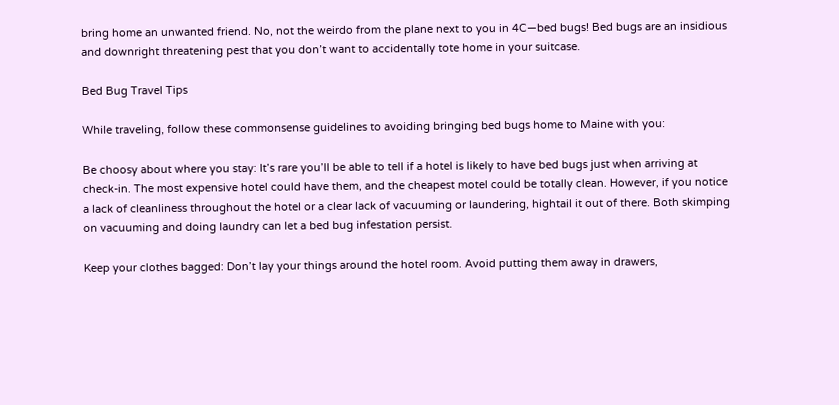bring home an unwanted friend. No, not the weirdo from the plane next to you in 4C—bed bugs! Bed bugs are an insidious and downright threatening pest that you don’t want to accidentally tote home in your suitcase.

Bed Bug Travel Tips

While traveling, follow these commonsense guidelines to avoiding bringing bed bugs home to Maine with you:

Be choosy about where you stay: It’s rare you’ll be able to tell if a hotel is likely to have bed bugs just when arriving at check-in. The most expensive hotel could have them, and the cheapest motel could be totally clean. However, if you notice a lack of cleanliness throughout the hotel or a clear lack of vacuuming or laundering, hightail it out of there. Both skimping on vacuuming and doing laundry can let a bed bug infestation persist.

Keep your clothes bagged: Don’t lay your things around the hotel room. Avoid putting them away in drawers,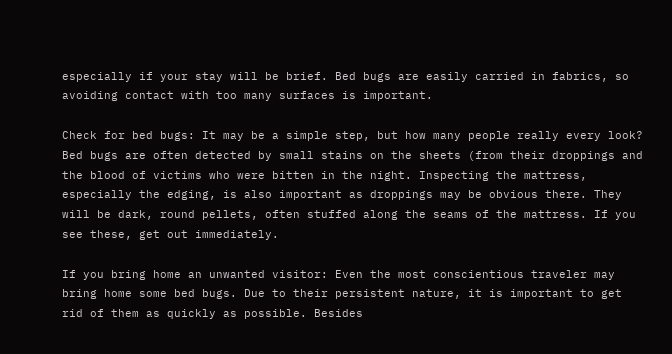especially if your stay will be brief. Bed bugs are easily carried in fabrics, so avoiding contact with too many surfaces is important.

Check for bed bugs: It may be a simple step, but how many people really every look? Bed bugs are often detected by small stains on the sheets (from their droppings and the blood of victims who were bitten in the night. Inspecting the mattress, especially the edging, is also important as droppings may be obvious there. They will be dark, round pellets, often stuffed along the seams of the mattress. If you see these, get out immediately.

If you bring home an unwanted visitor: Even the most conscientious traveler may bring home some bed bugs. Due to their persistent nature, it is important to get rid of them as quickly as possible. Besides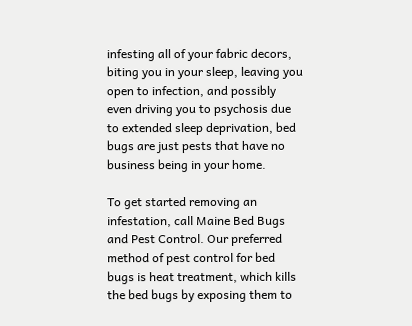infesting all of your fabric decors, biting you in your sleep, leaving you open to infection, and possibly even driving you to psychosis due to extended sleep deprivation, bed bugs are just pests that have no business being in your home.

To get started removing an infestation, call Maine Bed Bugs and Pest Control. Our preferred method of pest control for bed bugs is heat treatment, which kills the bed bugs by exposing them to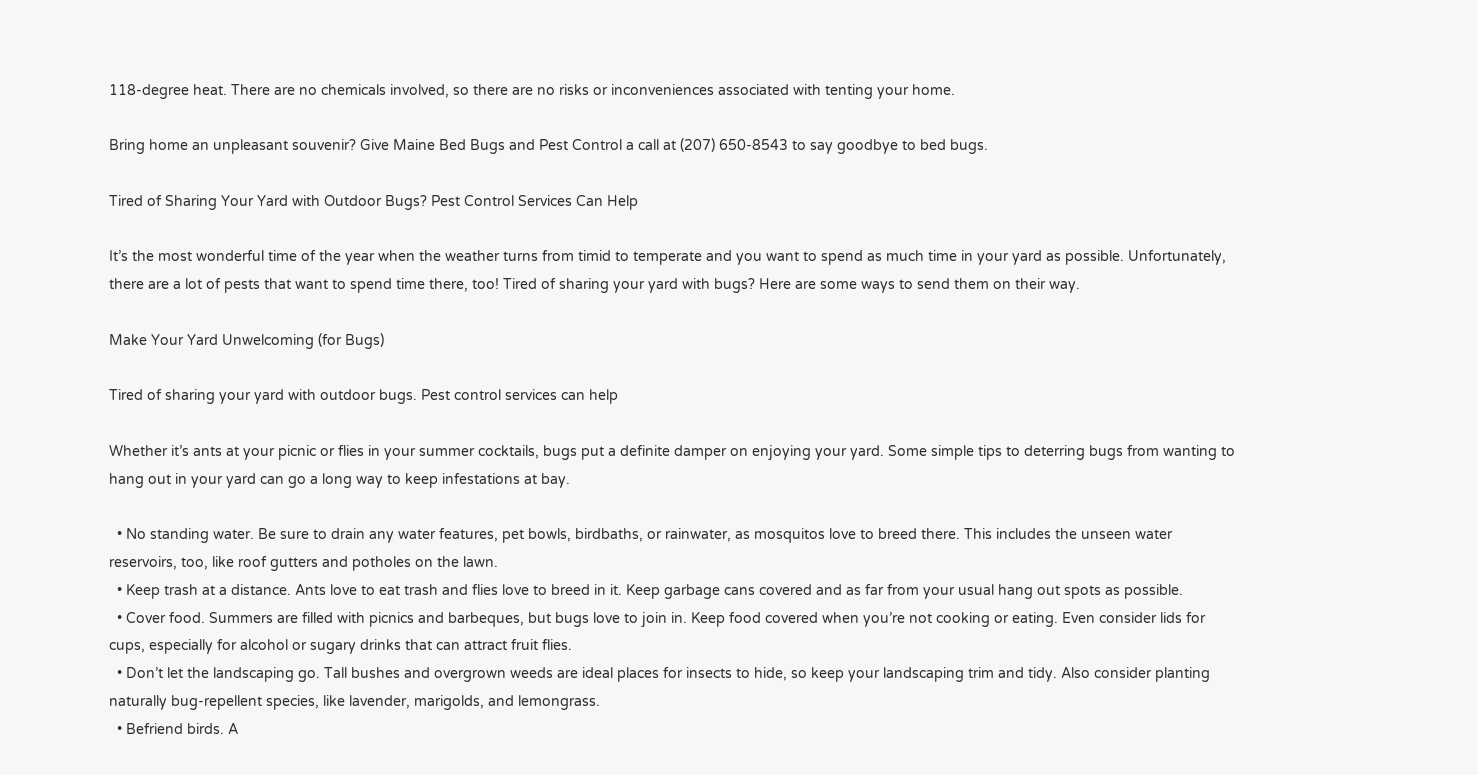118-degree heat. There are no chemicals involved, so there are no risks or inconveniences associated with tenting your home.

Bring home an unpleasant souvenir? Give Maine Bed Bugs and Pest Control a call at (207) 650-8543 to say goodbye to bed bugs.

Tired of Sharing Your Yard with Outdoor Bugs? Pest Control Services Can Help

It’s the most wonderful time of the year when the weather turns from timid to temperate and you want to spend as much time in your yard as possible. Unfortunately, there are a lot of pests that want to spend time there, too! Tired of sharing your yard with bugs? Here are some ways to send them on their way.

Make Your Yard Unwelcoming (for Bugs)

Tired of sharing your yard with outdoor bugs. Pest control services can help

Whether it’s ants at your picnic or flies in your summer cocktails, bugs put a definite damper on enjoying your yard. Some simple tips to deterring bugs from wanting to hang out in your yard can go a long way to keep infestations at bay.

  • No standing water. Be sure to drain any water features, pet bowls, birdbaths, or rainwater, as mosquitos love to breed there. This includes the unseen water reservoirs, too, like roof gutters and potholes on the lawn.
  • Keep trash at a distance. Ants love to eat trash and flies love to breed in it. Keep garbage cans covered and as far from your usual hang out spots as possible.
  • Cover food. Summers are filled with picnics and barbeques, but bugs love to join in. Keep food covered when you’re not cooking or eating. Even consider lids for cups, especially for alcohol or sugary drinks that can attract fruit flies.
  • Don’t let the landscaping go. Tall bushes and overgrown weeds are ideal places for insects to hide, so keep your landscaping trim and tidy. Also consider planting naturally bug-repellent species, like lavender, marigolds, and lemongrass.
  • Befriend birds. A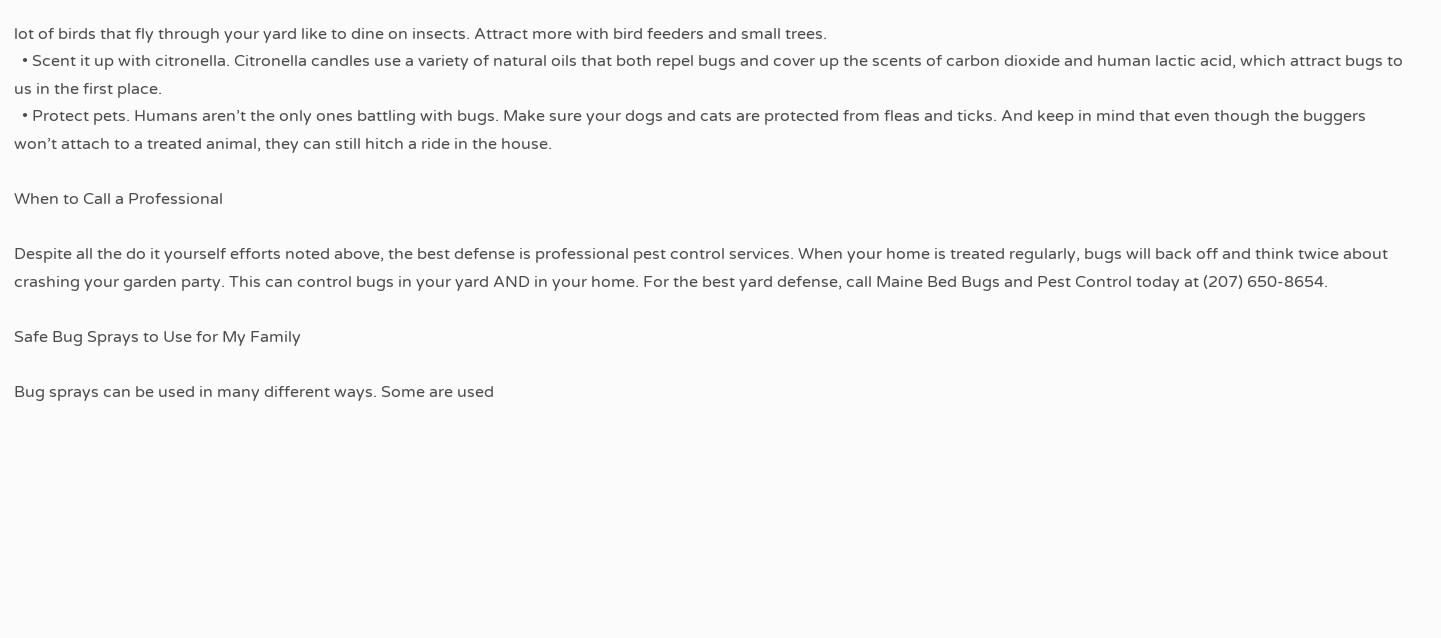lot of birds that fly through your yard like to dine on insects. Attract more with bird feeders and small trees.
  • Scent it up with citronella. Citronella candles use a variety of natural oils that both repel bugs and cover up the scents of carbon dioxide and human lactic acid, which attract bugs to us in the first place.
  • Protect pets. Humans aren’t the only ones battling with bugs. Make sure your dogs and cats are protected from fleas and ticks. And keep in mind that even though the buggers won’t attach to a treated animal, they can still hitch a ride in the house.

When to Call a Professional

Despite all the do it yourself efforts noted above, the best defense is professional pest control services. When your home is treated regularly, bugs will back off and think twice about crashing your garden party. This can control bugs in your yard AND in your home. For the best yard defense, call Maine Bed Bugs and Pest Control today at (207) 650-8654.

Safe Bug Sprays to Use for My Family

Bug sprays can be used in many different ways. Some are used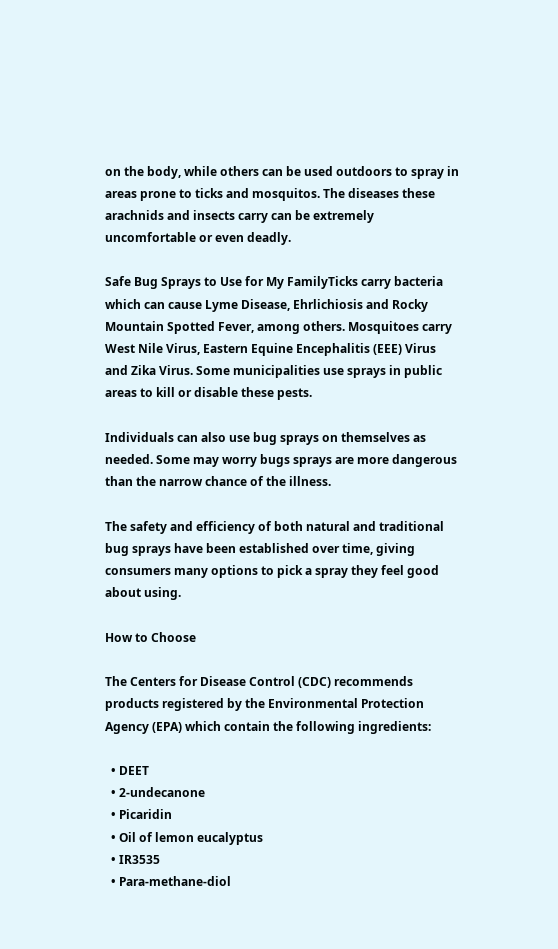on the body, while others can be used outdoors to spray in areas prone to ticks and mosquitos. The diseases these arachnids and insects carry can be extremely uncomfortable or even deadly.

Safe Bug Sprays to Use for My FamilyTicks carry bacteria which can cause Lyme Disease, Ehrlichiosis and Rocky Mountain Spotted Fever, among others. Mosquitoes carry West Nile Virus, Eastern Equine Encephalitis (EEE) Virus and Zika Virus. Some municipalities use sprays in public areas to kill or disable these pests.

Individuals can also use bug sprays on themselves as needed. Some may worry bugs sprays are more dangerous than the narrow chance of the illness.

The safety and efficiency of both natural and traditional bug sprays have been established over time, giving consumers many options to pick a spray they feel good about using.

How to Choose

The Centers for Disease Control (CDC) recommends products registered by the Environmental Protection Agency (EPA) which contain the following ingredients:

  • DEET
  • 2-undecanone
  • Picaridin
  • Oil of lemon eucalyptus
  • IR3535
  • Para-methane-diol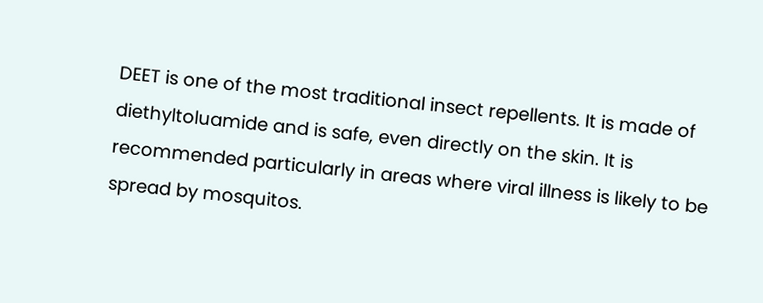DEET is one of the most traditional insect repellents. It is made of diethyltoluamide and is safe, even directly on the skin. It is recommended particularly in areas where viral illness is likely to be spread by mosquitos.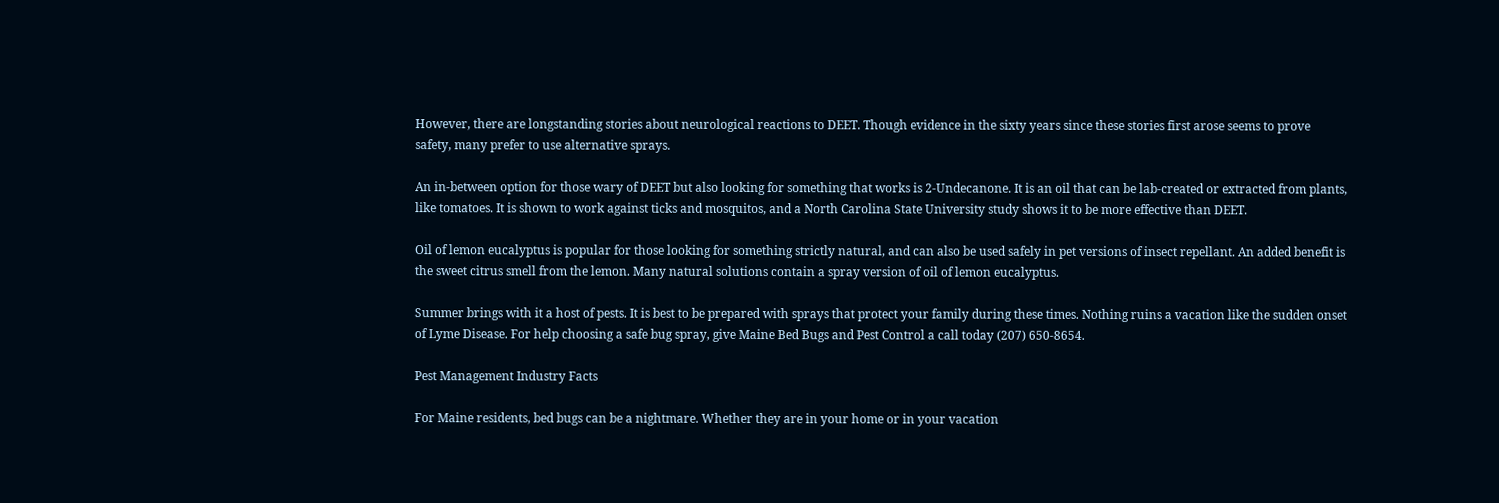However, there are longstanding stories about neurological reactions to DEET. Though evidence in the sixty years since these stories first arose seems to prove safety, many prefer to use alternative sprays.

An in-between option for those wary of DEET but also looking for something that works is 2-Undecanone. It is an oil that can be lab-created or extracted from plants, like tomatoes. It is shown to work against ticks and mosquitos, and a North Carolina State University study shows it to be more effective than DEET.

Oil of lemon eucalyptus is popular for those looking for something strictly natural, and can also be used safely in pet versions of insect repellant. An added benefit is the sweet citrus smell from the lemon. Many natural solutions contain a spray version of oil of lemon eucalyptus.

Summer brings with it a host of pests. It is best to be prepared with sprays that protect your family during these times. Nothing ruins a vacation like the sudden onset of Lyme Disease. For help choosing a safe bug spray, give Maine Bed Bugs and Pest Control a call today (207) 650-8654.

Pest Management Industry Facts

For Maine residents, bed bugs can be a nightmare. Whether they are in your home or in your vacation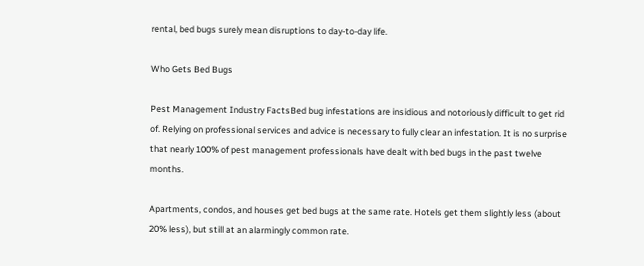rental, bed bugs surely mean disruptions to day-to-day life.

Who Gets Bed Bugs

Pest Management Industry FactsBed bug infestations are insidious and notoriously difficult to get rid of. Relying on professional services and advice is necessary to fully clear an infestation. It is no surprise that nearly 100% of pest management professionals have dealt with bed bugs in the past twelve months.

Apartments, condos, and houses get bed bugs at the same rate. Hotels get them slightly less (about 20% less), but still at an alarmingly common rate.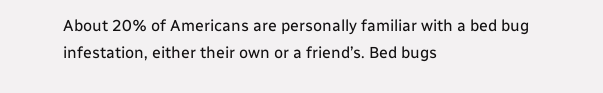About 20% of Americans are personally familiar with a bed bug infestation, either their own or a friend’s. Bed bugs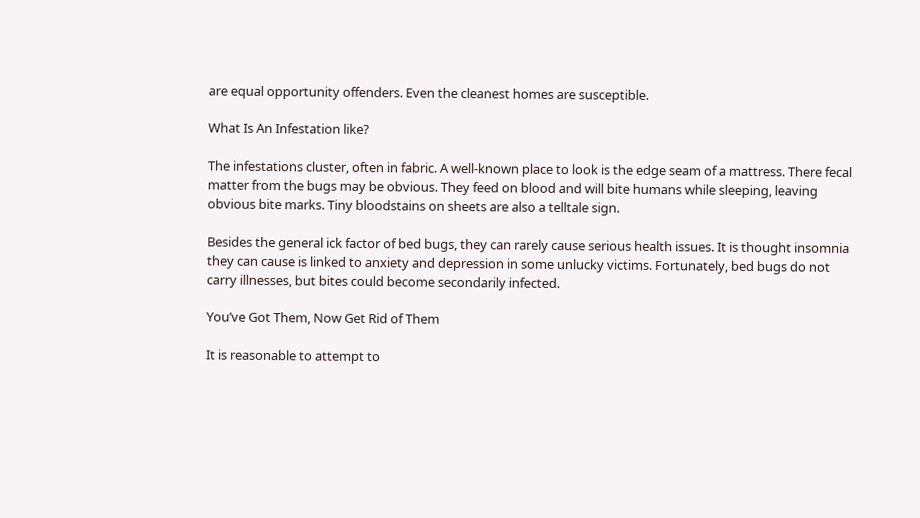are equal opportunity offenders. Even the cleanest homes are susceptible.

What Is An Infestation like?

The infestations cluster, often in fabric. A well-known place to look is the edge seam of a mattress. There fecal matter from the bugs may be obvious. They feed on blood and will bite humans while sleeping, leaving obvious bite marks. Tiny bloodstains on sheets are also a telltale sign.

Besides the general ick factor of bed bugs, they can rarely cause serious health issues. It is thought insomnia they can cause is linked to anxiety and depression in some unlucky victims. Fortunately, bed bugs do not carry illnesses, but bites could become secondarily infected.

You’ve Got Them, Now Get Rid of Them

It is reasonable to attempt to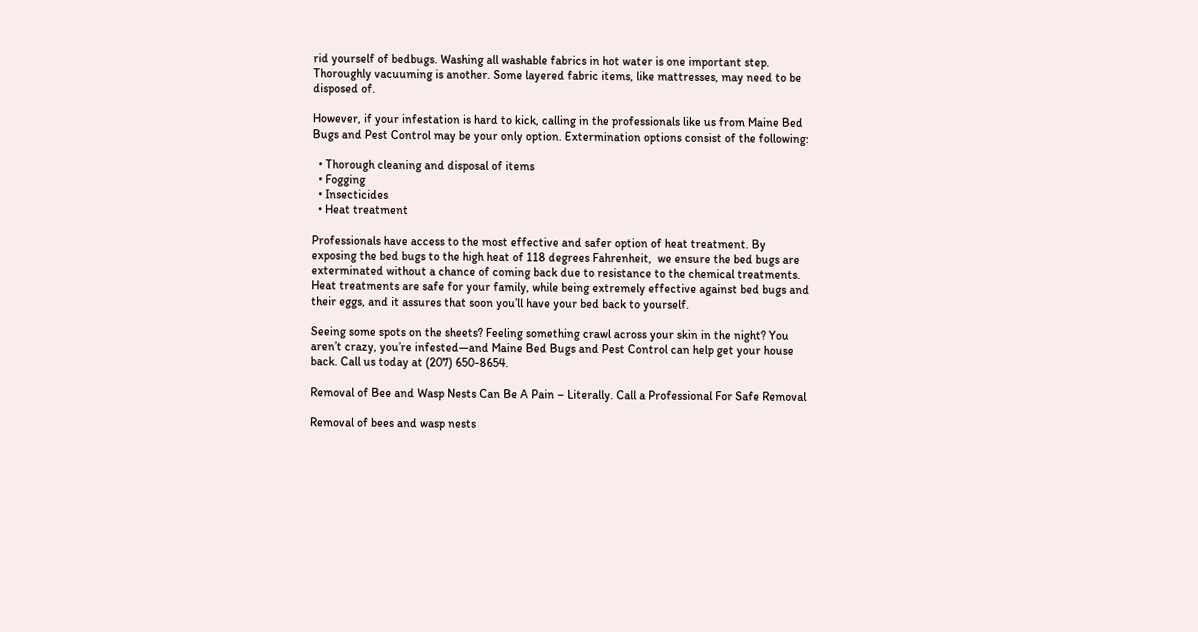rid yourself of bedbugs. Washing all washable fabrics in hot water is one important step. Thoroughly vacuuming is another. Some layered fabric items, like mattresses, may need to be disposed of.

However, if your infestation is hard to kick, calling in the professionals like us from Maine Bed Bugs and Pest Control may be your only option. Extermination options consist of the following:

  • Thorough cleaning and disposal of items
  • Fogging
  • Insecticides
  • Heat treatment

Professionals have access to the most effective and safer option of heat treatment. By exposing the bed bugs to the high heat of 118 degrees Fahrenheit,  we ensure the bed bugs are exterminated without a chance of coming back due to resistance to the chemical treatments. Heat treatments are safe for your family, while being extremely effective against bed bugs and their eggs, and it assures that soon you’ll have your bed back to yourself.

Seeing some spots on the sheets? Feeling something crawl across your skin in the night? You aren’t crazy, you’re infested—and Maine Bed Bugs and Pest Control can help get your house back. Call us today at (207) 650-8654.

Removal of Bee and Wasp Nests Can Be A Pain – Literally. Call a Professional For Safe Removal

Removal of bees and wasp nests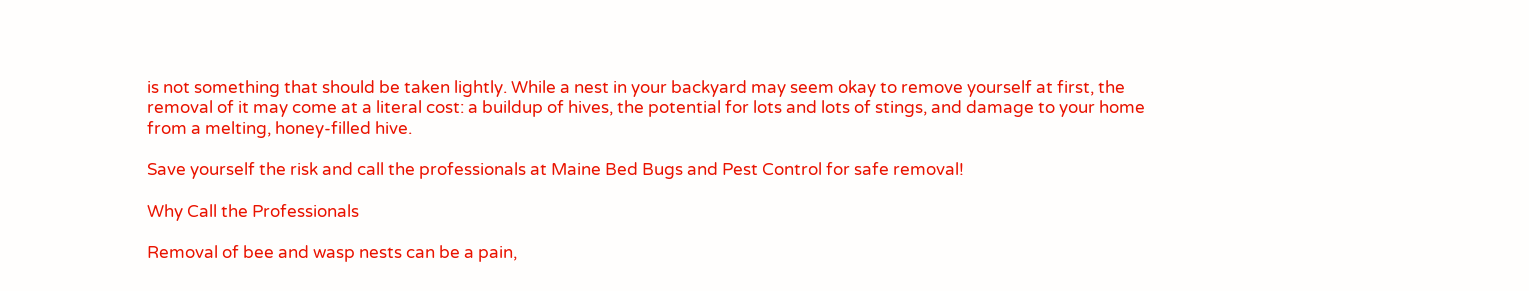is not something that should be taken lightly. While a nest in your backyard may seem okay to remove yourself at first, the removal of it may come at a literal cost: a buildup of hives, the potential for lots and lots of stings, and damage to your home from a melting, honey-filled hive.

Save yourself the risk and call the professionals at Maine Bed Bugs and Pest Control for safe removal!

Why Call the Professionals

Removal of bee and wasp nests can be a pain,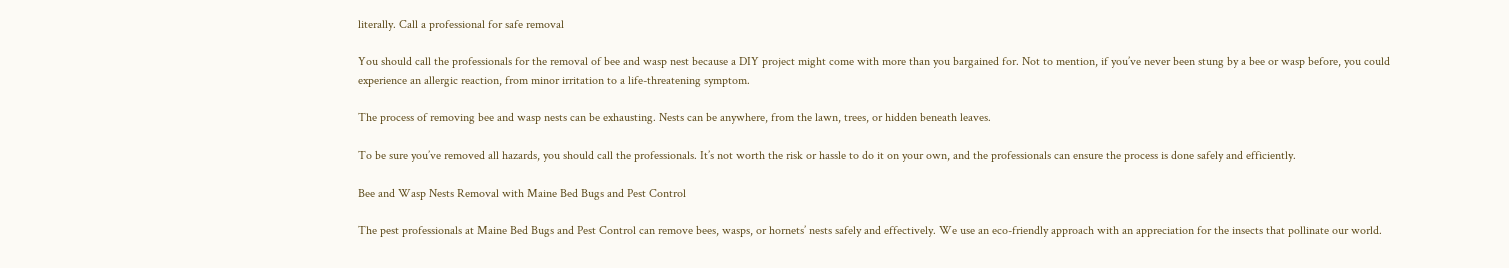literally. Call a professional for safe removal

You should call the professionals for the removal of bee and wasp nest because a DIY project might come with more than you bargained for. Not to mention, if you’ve never been stung by a bee or wasp before, you could experience an allergic reaction, from minor irritation to a life-threatening symptom.

The process of removing bee and wasp nests can be exhausting. Nests can be anywhere, from the lawn, trees, or hidden beneath leaves.

To be sure you’ve removed all hazards, you should call the professionals. It’s not worth the risk or hassle to do it on your own, and the professionals can ensure the process is done safely and efficiently.

Bee and Wasp Nests Removal with Maine Bed Bugs and Pest Control

The pest professionals at Maine Bed Bugs and Pest Control can remove bees, wasps, or hornets’ nests safely and effectively. We use an eco-friendly approach with an appreciation for the insects that pollinate our world.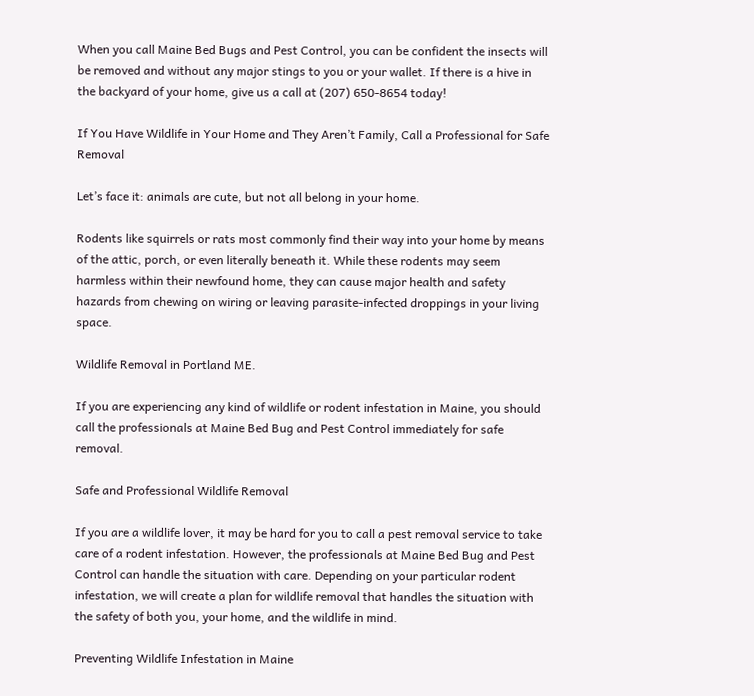When you call Maine Bed Bugs and Pest Control, you can be confident the insects will be removed and without any major stings to you or your wallet. If there is a hive in the backyard of your home, give us a call at (207) 650-8654 today!

If You Have Wildlife in Your Home and They Aren’t Family, Call a Professional for Safe Removal

Let’s face it: animals are cute, but not all belong in your home.

Rodents like squirrels or rats most commonly find their way into your home by means of the attic, porch, or even literally beneath it. While these rodents may seem harmless within their newfound home, they can cause major health and safety hazards from chewing on wiring or leaving parasite-infected droppings in your living space.

Wildlife Removal in Portland ME.

If you are experiencing any kind of wildlife or rodent infestation in Maine, you should call the professionals at Maine Bed Bug and Pest Control immediately for safe removal.

Safe and Professional Wildlife Removal

If you are a wildlife lover, it may be hard for you to call a pest removal service to take care of a rodent infestation. However, the professionals at Maine Bed Bug and Pest Control can handle the situation with care. Depending on your particular rodent infestation, we will create a plan for wildlife removal that handles the situation with the safety of both you, your home, and the wildlife in mind.

Preventing Wildlife Infestation in Maine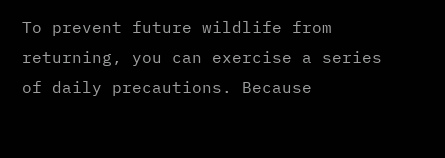To prevent future wildlife from returning, you can exercise a series of daily precautions. Because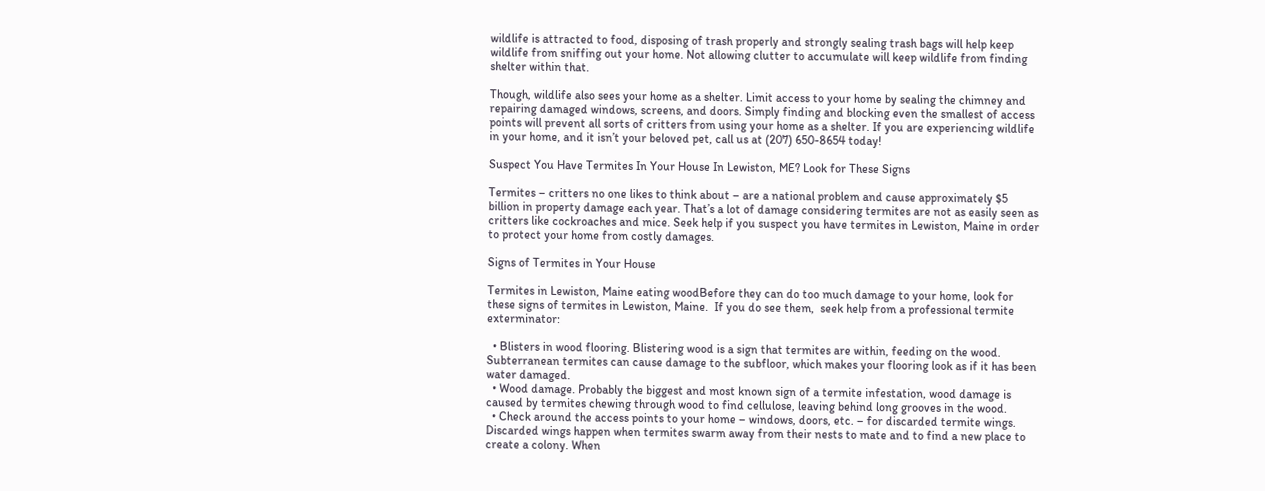wildlife is attracted to food, disposing of trash properly and strongly sealing trash bags will help keep wildlife from sniffing out your home. Not allowing clutter to accumulate will keep wildlife from finding shelter within that.

Though, wildlife also sees your home as a shelter. Limit access to your home by sealing the chimney and repairing damaged windows, screens, and doors. Simply finding and blocking even the smallest of access points will prevent all sorts of critters from using your home as a shelter. If you are experiencing wildlife in your home, and it isn’t your beloved pet, call us at (207) 650-8654 today!

Suspect You Have Termites In Your House In Lewiston, ME? Look for These Signs

Termites – critters no one likes to think about – are a national problem and cause approximately $5 billion in property damage each year. That’s a lot of damage considering termites are not as easily seen as critters like cockroaches and mice. Seek help if you suspect you have termites in Lewiston, Maine in order to protect your home from costly damages.

Signs of Termites in Your House

Termites in Lewiston, Maine eating woodBefore they can do too much damage to your home, look for these signs of termites in Lewiston, Maine.  If you do see them,  seek help from a professional termite exterminator:

  • Blisters in wood flooring. Blistering wood is a sign that termites are within, feeding on the wood. Subterranean termites can cause damage to the subfloor, which makes your flooring look as if it has been water damaged.
  • Wood damage. Probably the biggest and most known sign of a termite infestation, wood damage is caused by termites chewing through wood to find cellulose, leaving behind long grooves in the wood.
  • Check around the access points to your home – windows, doors, etc. – for discarded termite wings. Discarded wings happen when termites swarm away from their nests to mate and to find a new place to create a colony. When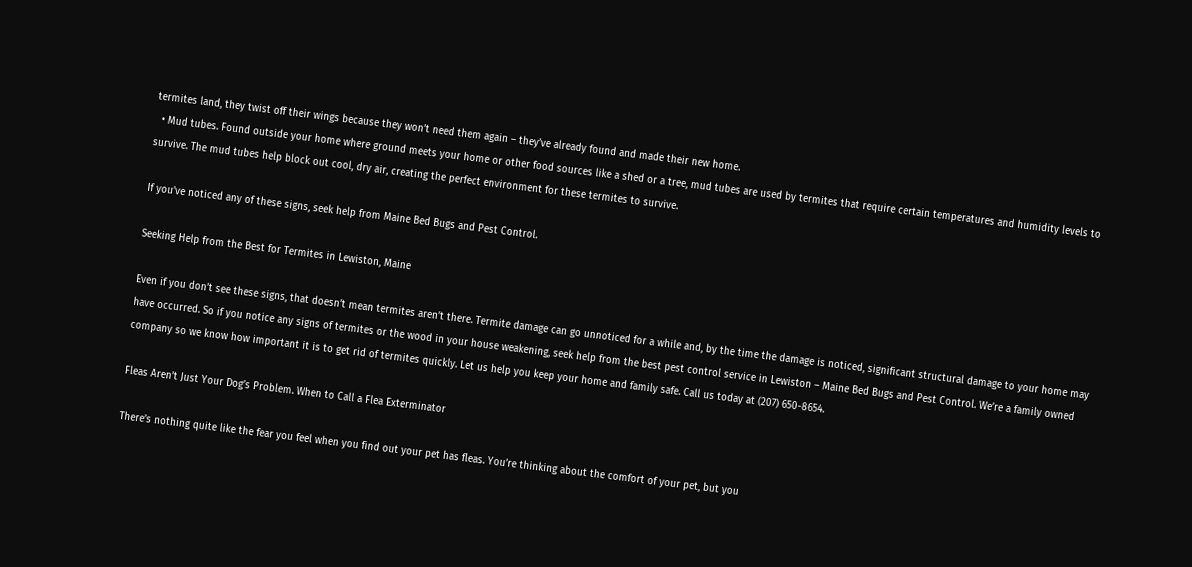termites land, they twist off their wings because they won’t need them again – they’ve already found and made their new home.
  • Mud tubes. Found outside your home where ground meets your home or other food sources like a shed or a tree, mud tubes are used by termites that require certain temperatures and humidity levels to survive. The mud tubes help block out cool, dry air, creating the perfect environment for these termites to survive.

If you’ve noticed any of these signs, seek help from Maine Bed Bugs and Pest Control.

Seeking Help from the Best for Termites in Lewiston, Maine

Even if you don’t see these signs, that doesn’t mean termites aren’t there. Termite damage can go unnoticed for a while and, by the time the damage is noticed, significant structural damage to your home may have occurred. So if you notice any signs of termites or the wood in your house weakening, seek help from the best pest control service in Lewiston – Maine Bed Bugs and Pest Control. We’re a family owned company so we know how important it is to get rid of termites quickly. Let us help you keep your home and family safe. Call us today at (207) 650-8654.

Fleas Aren’t Just Your Dog’s Problem. When to Call a Flea Exterminator

There’s nothing quite like the fear you feel when you find out your pet has fleas. You’re thinking about the comfort of your pet, but you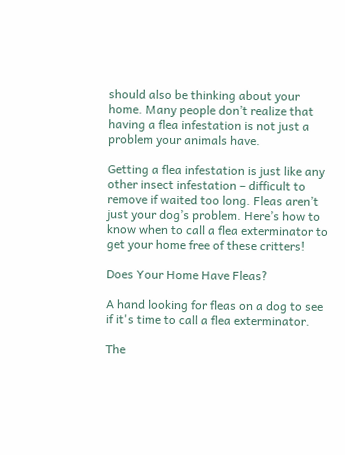should also be thinking about your home. Many people don’t realize that having a flea infestation is not just a problem your animals have.

Getting a flea infestation is just like any other insect infestation – difficult to remove if waited too long. Fleas aren’t just your dog’s problem. Here’s how to know when to call a flea exterminator to get your home free of these critters!

Does Your Home Have Fleas?

A hand looking for fleas on a dog to see if it's time to call a flea exterminator.

The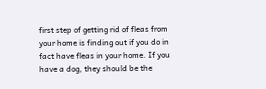first step of getting rid of fleas from your home is finding out if you do in fact have fleas in your home. If you have a dog, they should be the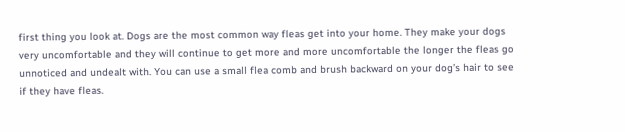first thing you look at. Dogs are the most common way fleas get into your home. They make your dogs very uncomfortable and they will continue to get more and more uncomfortable the longer the fleas go unnoticed and undealt with. You can use a small flea comb and brush backward on your dog’s hair to see if they have fleas.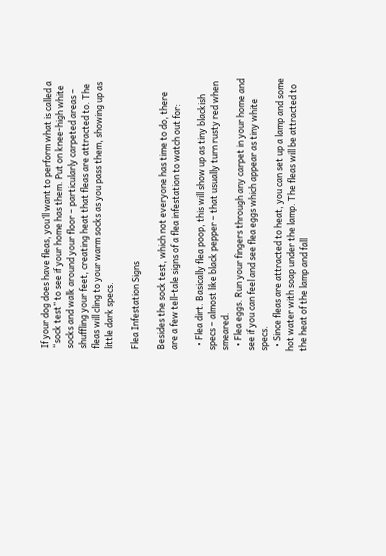If your dog does have fleas, you’ll want to perform what is called a “sock test” to see if your home has them. Put on knee-high white socks and walk around your floor – particularly carpeted areas – shuffling your feet, creating heat that fleas are attracted to. The fleas will cling to your warm socks as you pass them, showing up as little dark specs.

Flea Infestation Signs

Besides the sock test, which not everyone has time to do, there are a few tell-tale signs of a flea infestation to watch out for:

  • Flea dirt. Basically flea poop, this will show up as tiny blackish specs – almost like black pepper – that usually turn rusty red when smeared.
  • Flea eggs. Run your fingers through any carpet in your home and see if you can feel and see flea eggs which appear as tiny white specs.
  • Since fleas are attracted to heat, you can set up a lamp and some hot water with soap under the lamp. The fleas will be attracted to the heat of the lamp and fall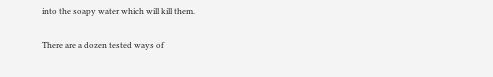into the soapy water which will kill them.

There are a dozen tested ways of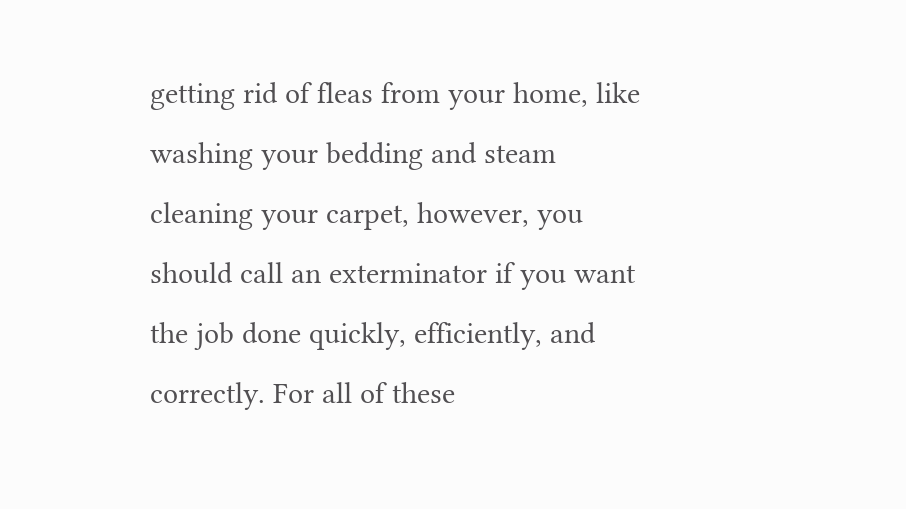getting rid of fleas from your home, like washing your bedding and steam cleaning your carpet, however, you should call an exterminator if you want the job done quickly, efficiently, and correctly. For all of these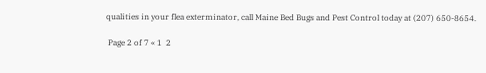qualities in your flea exterminator, call Maine Bed Bugs and Pest Control today at (207) 650-8654.

 Page 2 of 7 « 1  2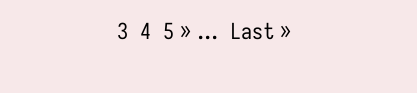3  4  5 » ...  Last »